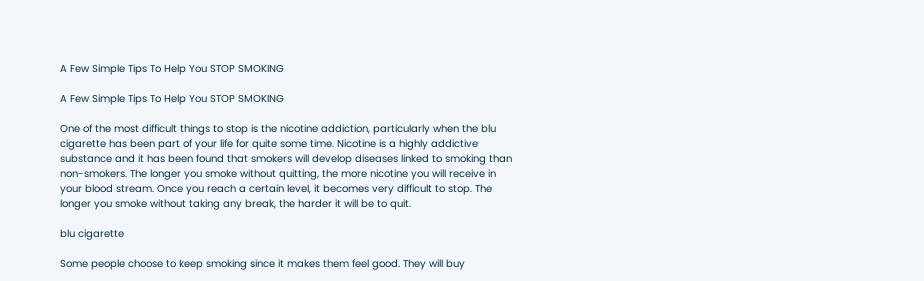A Few Simple Tips To Help You STOP SMOKING

A Few Simple Tips To Help You STOP SMOKING

One of the most difficult things to stop is the nicotine addiction, particularly when the blu cigarette has been part of your life for quite some time. Nicotine is a highly addictive substance and it has been found that smokers will develop diseases linked to smoking than non-smokers. The longer you smoke without quitting, the more nicotine you will receive in your blood stream. Once you reach a certain level, it becomes very difficult to stop. The longer you smoke without taking any break, the harder it will be to quit.

blu cigarette

Some people choose to keep smoking since it makes them feel good. They will buy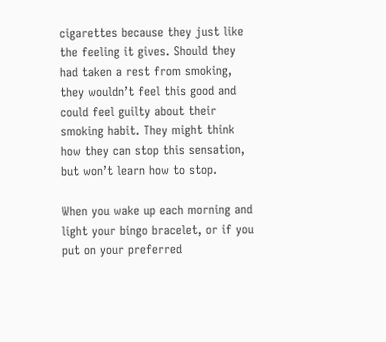cigarettes because they just like the feeling it gives. Should they had taken a rest from smoking, they wouldn’t feel this good and could feel guilty about their smoking habit. They might think how they can stop this sensation, but won’t learn how to stop.

When you wake up each morning and light your bingo bracelet, or if you put on your preferred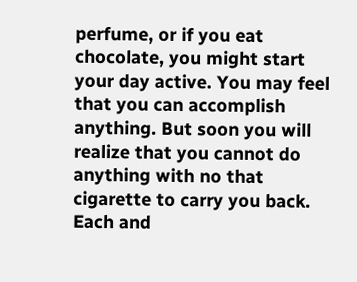perfume, or if you eat chocolate, you might start your day active. You may feel that you can accomplish anything. But soon you will realize that you cannot do anything with no that cigarette to carry you back. Each and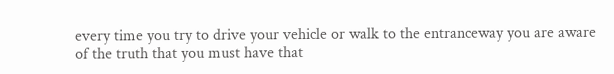every time you try to drive your vehicle or walk to the entranceway you are aware of the truth that you must have that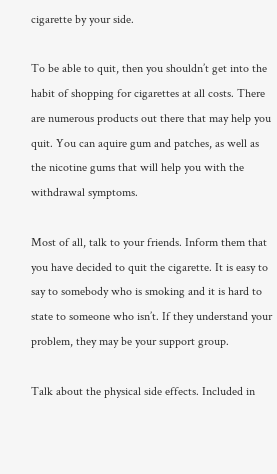cigarette by your side.

To be able to quit, then you shouldn’t get into the habit of shopping for cigarettes at all costs. There are numerous products out there that may help you quit. You can aquire gum and patches, as well as the nicotine gums that will help you with the withdrawal symptoms.

Most of all, talk to your friends. Inform them that you have decided to quit the cigarette. It is easy to say to somebody who is smoking and it is hard to state to someone who isn’t. If they understand your problem, they may be your support group.

Talk about the physical side effects. Included in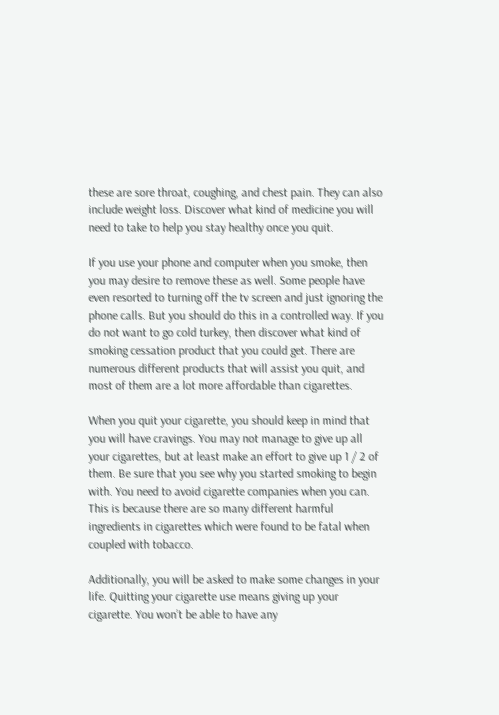these are sore throat, coughing, and chest pain. They can also include weight loss. Discover what kind of medicine you will need to take to help you stay healthy once you quit.

If you use your phone and computer when you smoke, then you may desire to remove these as well. Some people have even resorted to turning off the tv screen and just ignoring the phone calls. But you should do this in a controlled way. If you do not want to go cold turkey, then discover what kind of smoking cessation product that you could get. There are numerous different products that will assist you quit, and most of them are a lot more affordable than cigarettes.

When you quit your cigarette, you should keep in mind that you will have cravings. You may not manage to give up all your cigarettes, but at least make an effort to give up 1 / 2 of them. Be sure that you see why you started smoking to begin with. You need to avoid cigarette companies when you can. This is because there are so many different harmful ingredients in cigarettes which were found to be fatal when coupled with tobacco.

Additionally, you will be asked to make some changes in your life. Quitting your cigarette use means giving up your cigarette. You won’t be able to have any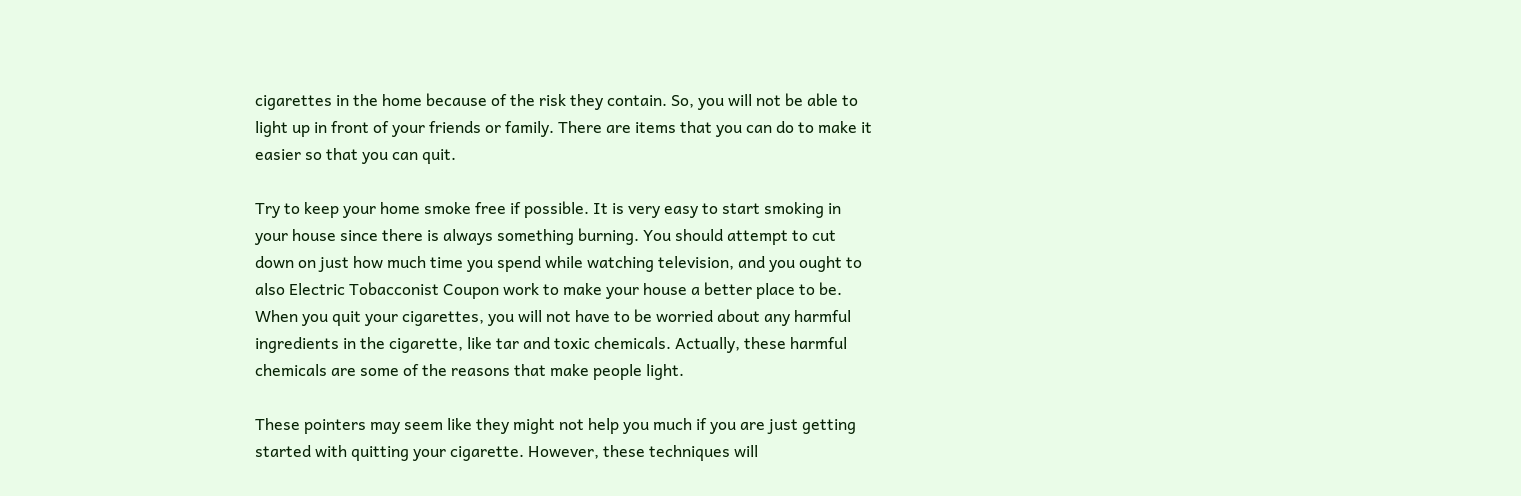cigarettes in the home because of the risk they contain. So, you will not be able to light up in front of your friends or family. There are items that you can do to make it easier so that you can quit.

Try to keep your home smoke free if possible. It is very easy to start smoking in your house since there is always something burning. You should attempt to cut down on just how much time you spend while watching television, and you ought to also Electric Tobacconist Coupon work to make your house a better place to be. When you quit your cigarettes, you will not have to be worried about any harmful ingredients in the cigarette, like tar and toxic chemicals. Actually, these harmful chemicals are some of the reasons that make people light.

These pointers may seem like they might not help you much if you are just getting started with quitting your cigarette. However, these techniques will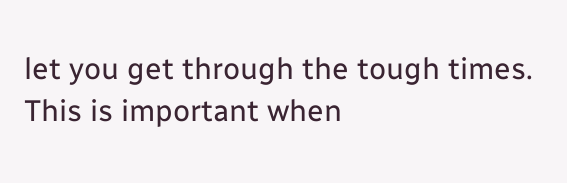let you get through the tough times. This is important when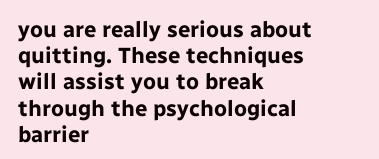you are really serious about quitting. These techniques will assist you to break through the psychological barrier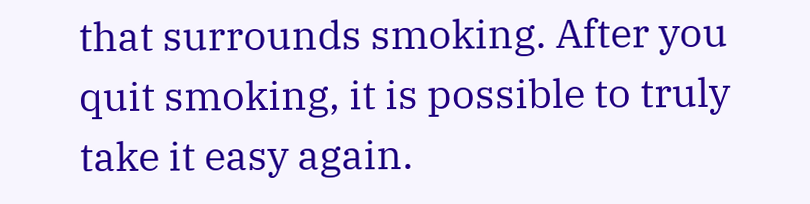that surrounds smoking. After you quit smoking, it is possible to truly take it easy again.